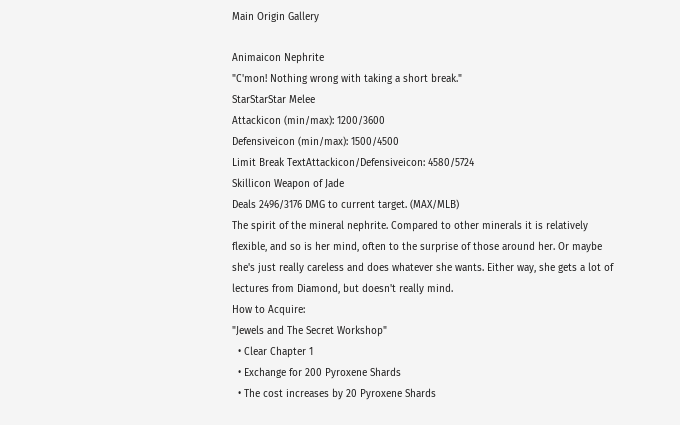Main Origin Gallery

Animaicon Nephrite
"C'mon! Nothing wrong with taking a short break."
StarStarStar Melee
Attackicon (min/max): 1200/3600
Defensiveicon (min/max): 1500/4500
Limit Break TextAttackicon/Defensiveicon: 4580/5724
Skillicon Weapon of Jade
Deals 2496/3176 DMG to current target. (MAX/MLB)
The spirit of the mineral nephrite. Compared to other minerals it is relatively flexible, and so is her mind, often to the surprise of those around her. Or maybe she's just really careless and does whatever she wants. Either way, she gets a lot of lectures from Diamond, but doesn't really mind.
How to Acquire:
"Jewels and The Secret Workshop"
  • Clear Chapter 1
  • Exchange for 200 Pyroxene Shards
  • The cost increases by 20 Pyroxene Shards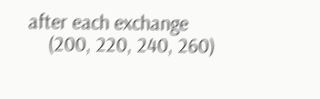after each exchange
    (200, 220, 240, 260)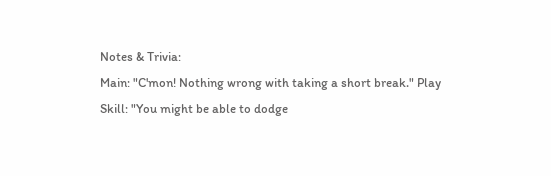Notes & Trivia:
Main: "C'mon! Nothing wrong with taking a short break." Play
Skill: "You might be able to dodge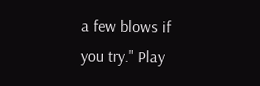a few blows if you try." Play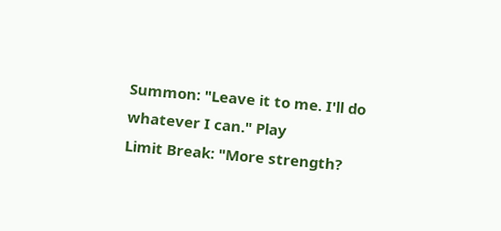Summon: "Leave it to me. I'll do whatever I can." Play
Limit Break: "More strength?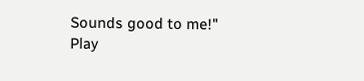Sounds good to me!" Play